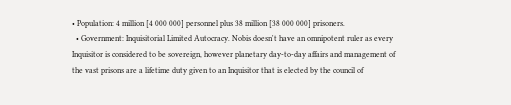• Population: 4 million [4 000 000] personnel plus 38 million [38 000 000] prisoners.
  • Government: Inquisitorial Limited Autocracy. Nobis doesn't have an omnipotent ruler as every Inquisitor is considered to be sovereign, however planetary day-to-day affairs and management of the vast prisons are a lifetime duty given to an Inquisitor that is elected by the council of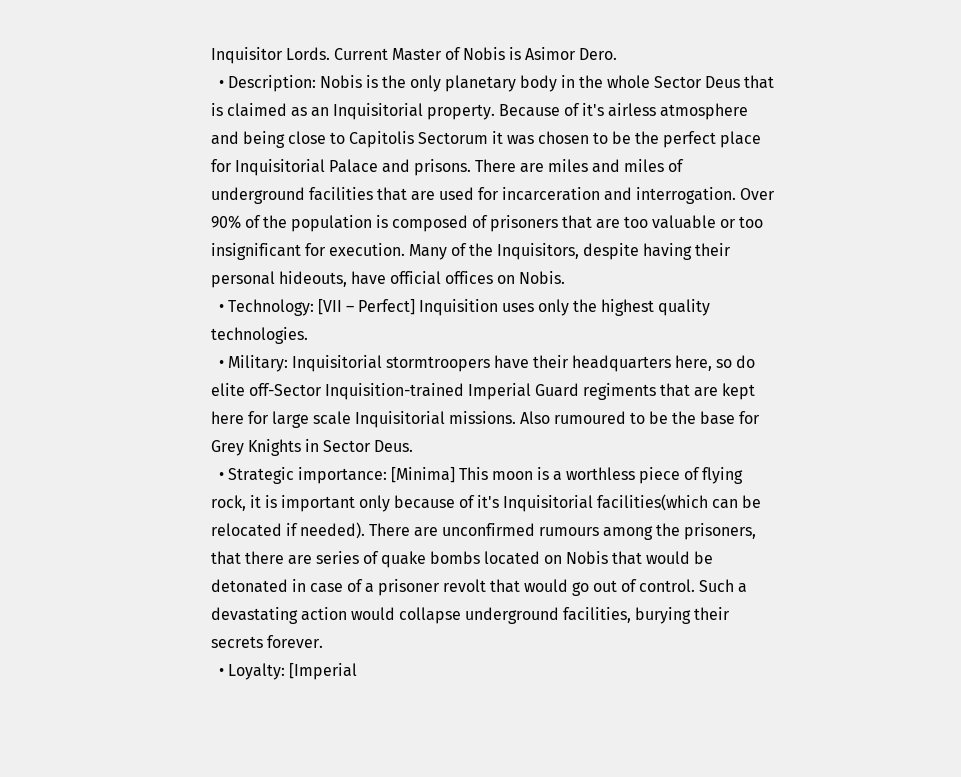Inquisitor Lords. Current Master of Nobis is Asimor Dero.
  • Description: Nobis is the only planetary body in the whole Sector Deus that is claimed as an Inquisitorial property. Because of it's airless atmosphere and being close to Capitolis Sectorum it was chosen to be the perfect place for Inquisitorial Palace and prisons. There are miles and miles of underground facilities that are used for incarceration and interrogation. Over 90% of the population is composed of prisoners that are too valuable or too insignificant for execution. Many of the Inquisitors, despite having their personal hideouts, have official offices on Nobis.
  • Technology: [VII – Perfect] Inquisition uses only the highest quality technologies.
  • Military: Inquisitorial stormtroopers have their headquarters here, so do elite off-Sector Inquisition-trained Imperial Guard regiments that are kept here for large scale Inquisitorial missions. Also rumoured to be the base for Grey Knights in Sector Deus.
  • Strategic importance: [Minima] This moon is a worthless piece of flying rock, it is important only because of it's Inquisitorial facilities(which can be relocated if needed). There are unconfirmed rumours among the prisoners, that there are series of quake bombs located on Nobis that would be detonated in case of a prisoner revolt that would go out of control. Such a devastating action would collapse underground facilities, burying their secrets forever.
  • Loyalty: [Imperial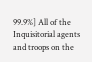99.9%] All of the Inquisitorial agents and troops on the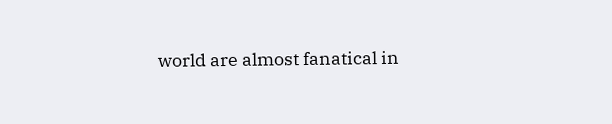world are almost fanatical in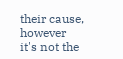their cause, however it's not the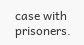case with prisoners.